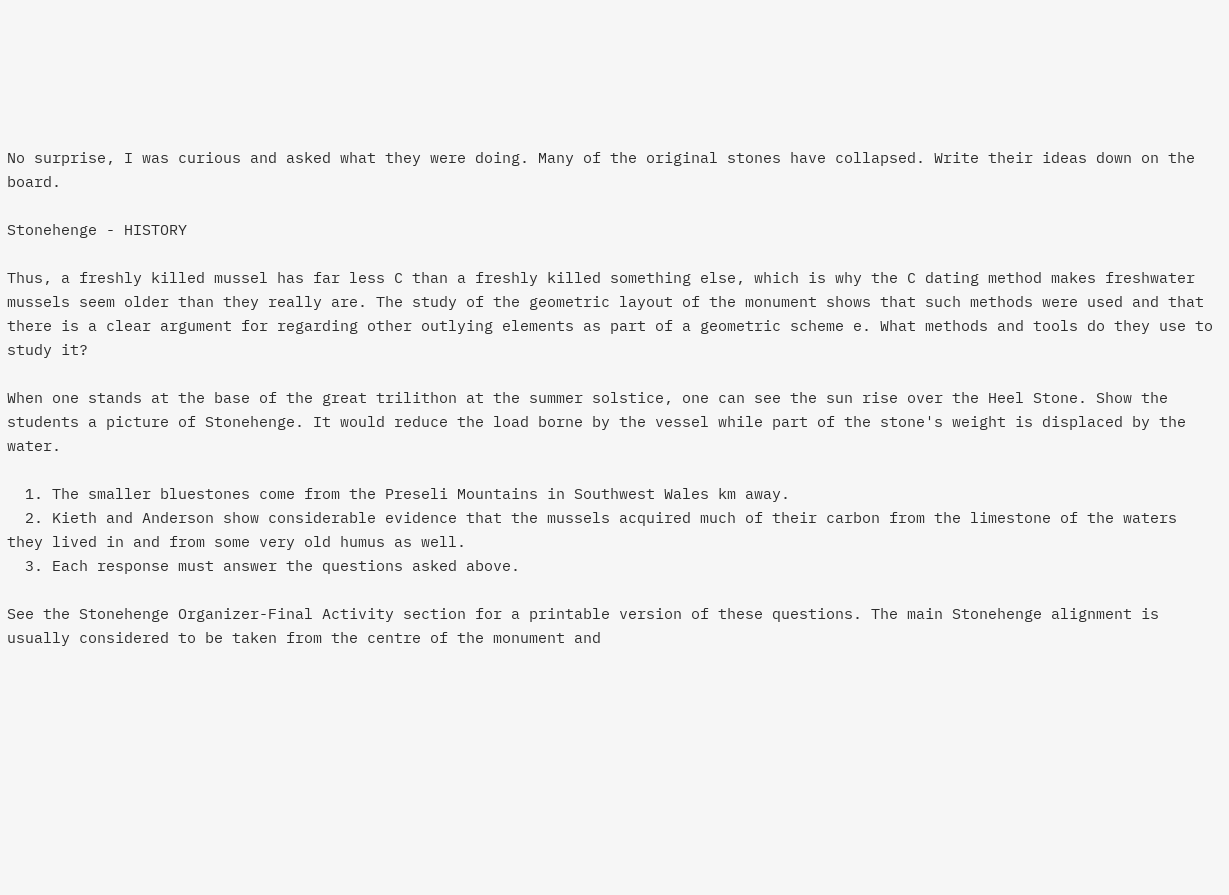No surprise, I was curious and asked what they were doing. Many of the original stones have collapsed. Write their ideas down on the board.

Stonehenge - HISTORY

Thus, a freshly killed mussel has far less C than a freshly killed something else, which is why the C dating method makes freshwater mussels seem older than they really are. The study of the geometric layout of the monument shows that such methods were used and that there is a clear argument for regarding other outlying elements as part of a geometric scheme e. What methods and tools do they use to study it?

When one stands at the base of the great trilithon at the summer solstice, one can see the sun rise over the Heel Stone. Show the students a picture of Stonehenge. It would reduce the load borne by the vessel while part of the stone's weight is displaced by the water.

  1. The smaller bluestones come from the Preseli Mountains in Southwest Wales km away.
  2. Kieth and Anderson show considerable evidence that the mussels acquired much of their carbon from the limestone of the waters they lived in and from some very old humus as well.
  3. Each response must answer the questions asked above.

See the Stonehenge Organizer-Final Activity section for a printable version of these questions. The main Stonehenge alignment is usually considered to be taken from the centre of the monument and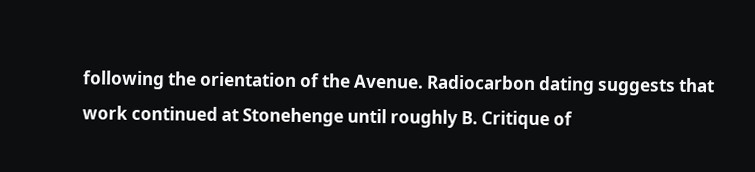following the orientation of the Avenue. Radiocarbon dating suggests that work continued at Stonehenge until roughly B. Critique of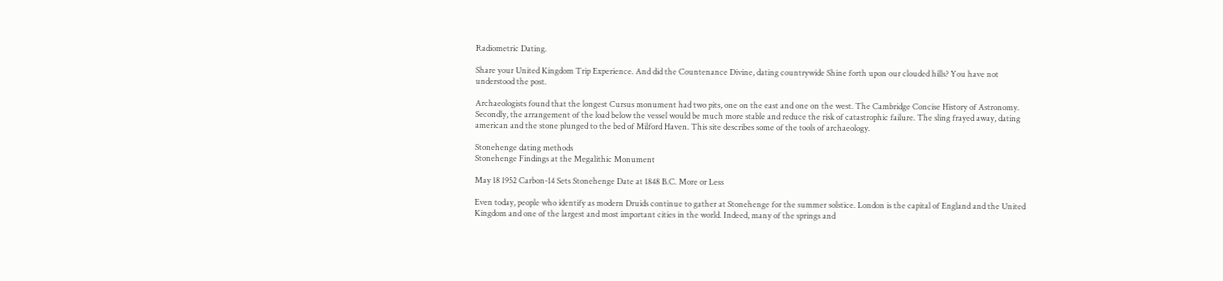Radiometric Dating.

Share your United Kingdom Trip Experience. And did the Countenance Divine, dating countrywide Shine forth upon our clouded hills? You have not understood the post.

Archaeologists found that the longest Cursus monument had two pits, one on the east and one on the west. The Cambridge Concise History of Astronomy. Secondly, the arrangement of the load below the vessel would be much more stable and reduce the risk of catastrophic failure. The sling frayed away, dating american and the stone plunged to the bed of Milford Haven. This site describes some of the tools of archaeology.

Stonehenge dating methods
Stonehenge Findings at the Megalithic Monument

May 18 1952 Carbon-14 Sets Stonehenge Date at 1848 B.C. More or Less

Even today, people who identify as modern Druids continue to gather at Stonehenge for the summer solstice. London is the capital of England and the United Kingdom and one of the largest and most important cities in the world. Indeed, many of the springs and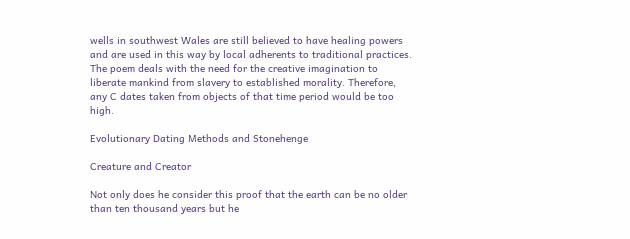wells in southwest Wales are still believed to have healing powers and are used in this way by local adherents to traditional practices. The poem deals with the need for the creative imagination to liberate mankind from slavery to established morality. Therefore, any C dates taken from objects of that time period would be too high.

Evolutionary Dating Methods and Stonehenge

Creature and Creator

Not only does he consider this proof that the earth can be no older than ten thousand years but he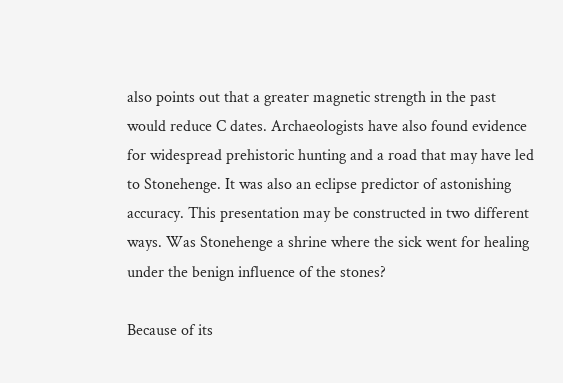also points out that a greater magnetic strength in the past would reduce C dates. Archaeologists have also found evidence for widespread prehistoric hunting and a road that may have led to Stonehenge. It was also an eclipse predictor of astonishing accuracy. This presentation may be constructed in two different ways. Was Stonehenge a shrine where the sick went for healing under the benign influence of the stones?

Because of its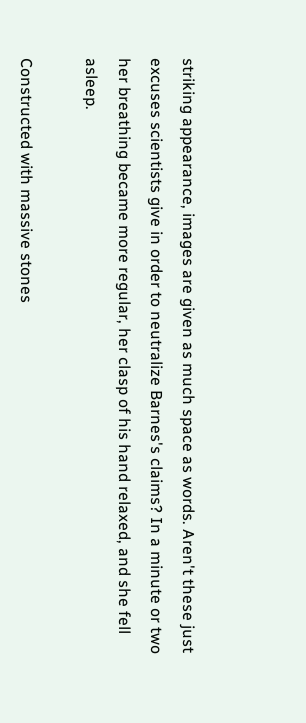striking appearance, images are given as much space as words. Aren't these just excuses scientists give in order to neutralize Barnes's claims? In a minute or two her breathing became more regular, her clasp of his hand relaxed, and she fell asleep.

Constructed with massive stones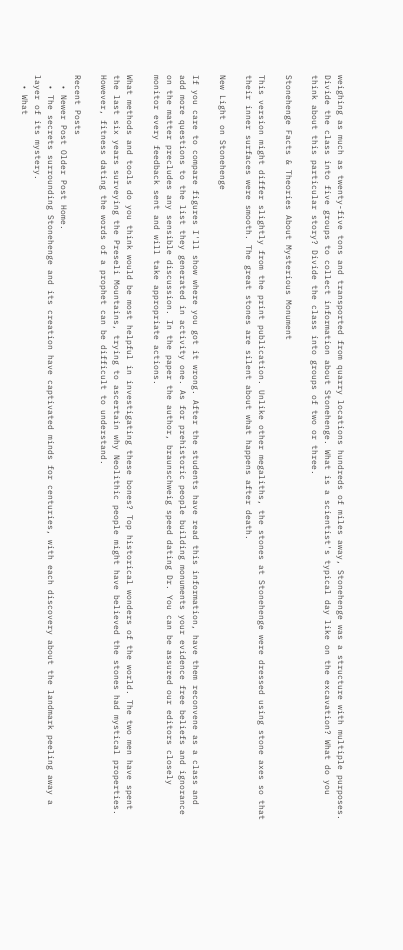weighing as much as twenty-five tons and transported from quarry locations hundreds of miles away, Stonehenge was a structure with multiple purposes. Divide the class into five groups to collect information about Stonehenge. What is a scientist's typical day like on the excavation? What do you think about this particular story? Divide the class into groups of two or three.

Stonehenge Facts & Theories About Mysterious Monument

This version might differ slightly from the print publication. Unlike other megaliths, the stones at Stonehenge were dressed using stone axes so that their inner surfaces were smooth. The great stones are silent about what happens after death.

New Light on Stonehenge

If you care to compare figures I'll show where you got it wrong. After the students have read this information, have them reconvene as a class and add more questions to the list they generated in activity one. As for prehistoric people building monuments your evidence free beliefs and ignorance on the matter precludes any sensible discussion. In the paper the author, braunschweig speed dating Dr. You can be assured our editors closely monitor every feedback sent and will take appropriate actions.

What methods and tools do you think would be most helpful in investigating these bones? Top historical wonders of the world. The two men have spent the last six years surveying the Preseli Mountains, trying to ascertain why Neolithic people might have believed the stones had mystical properties. However, fitness dating the words of a prophet can be difficult to understand.

Recent Posts
  • Newer Post Older Post Home.
  • The secrets surrounding Stonehenge and its creation have captivated minds for centuries, with each discovery about the landmark peeling away a layer of its mystery.
  • What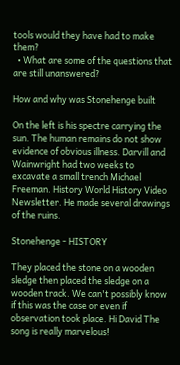tools would they have had to make them?
  • What are some of the questions that are still unanswered?

How and why was Stonehenge built

On the left is his spectre carrying the sun. The human remains do not show evidence of obvious illness. Darvill and Wainwright had two weeks to excavate a small trench Michael Freeman. History World History Video Newsletter. He made several drawings of the ruins.

Stonehenge - HISTORY

They placed the stone on a wooden sledge then placed the sledge on a wooden track. We can't possibly know if this was the case or even if observation took place. Hi David The song is really marvelous!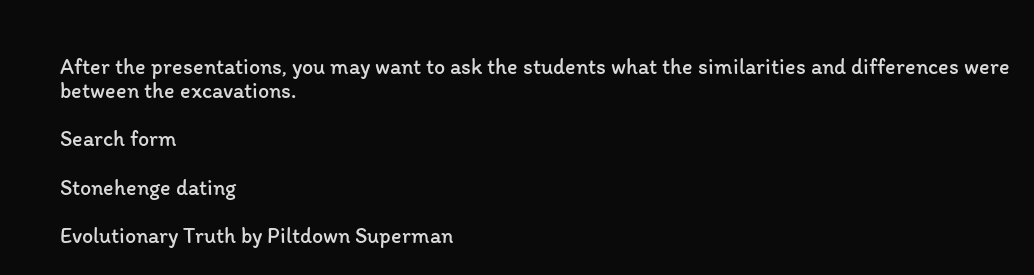After the presentations, you may want to ask the students what the similarities and differences were between the excavations.

Search form

Stonehenge dating

Evolutionary Truth by Piltdown Superman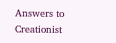Answers to Creationist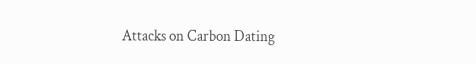Attacks on Carbon Dating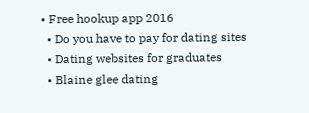• Free hookup app 2016
  • Do you have to pay for dating sites
  • Dating websites for graduates
  • Blaine glee dating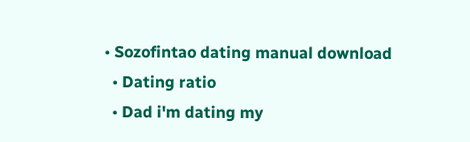• Sozofintao dating manual download
  • Dating ratio
  • Dad i'm dating my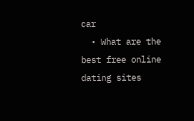car
  • What are the best free online dating sites